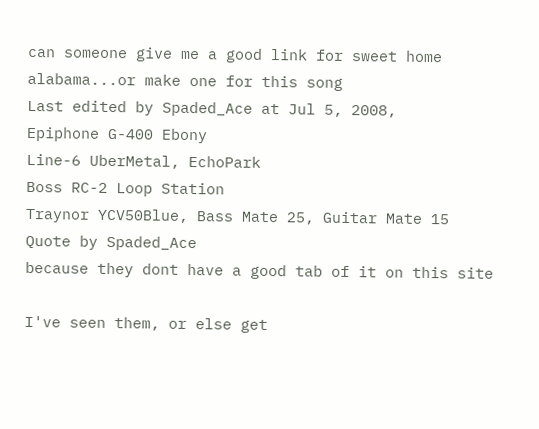can someone give me a good link for sweet home alabama...or make one for this song
Last edited by Spaded_Ace at Jul 5, 2008,
Epiphone G-400 Ebony
Line-6 UberMetal, EchoPark
Boss RC-2 Loop Station
Traynor YCV50Blue, Bass Mate 25, Guitar Mate 15
Quote by Spaded_Ace
because they dont have a good tab of it on this site

I've seen them, or else get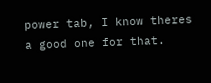power tab, I know theres a good one for that.